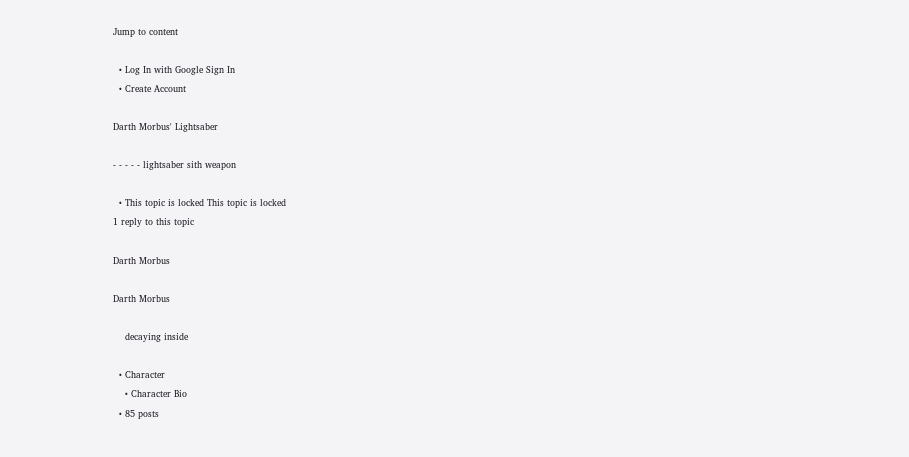Jump to content

  • Log In with Google Sign In
  • Create Account

Darth Morbus' Lightsaber

- - - - - lightsaber sith weapon

  • This topic is locked This topic is locked
1 reply to this topic

Darth Morbus

Darth Morbus

    decaying inside

  • Character
    • Character Bio
  • 85 posts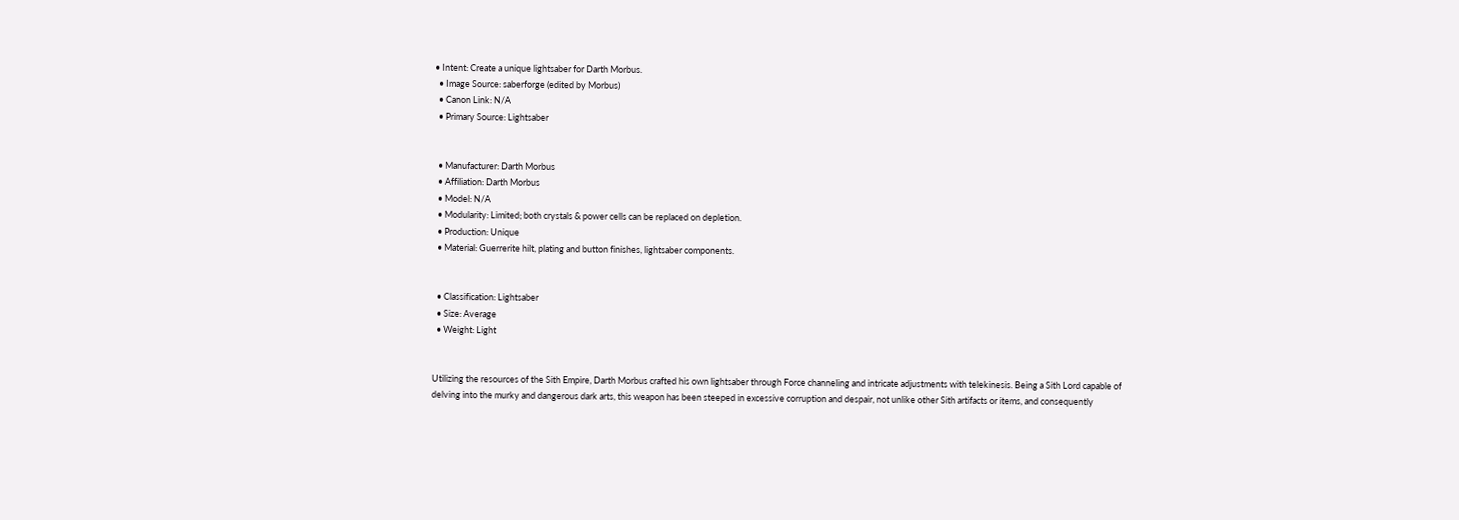• Intent: Create a unique lightsaber for Darth Morbus.
  • Image Source: saberforge (edited by Morbus)
  • Canon Link: N/A
  • Primary Source: Lightsaber


  • Manufacturer: Darth Morbus
  • Affiliation: Darth Morbus
  • Model: N/A
  • Modularity: Limited; both crystals & power cells can be replaced on depletion.
  • Production: Unique
  • Material: Guerrerite hilt, plating and button finishes, lightsaber components.


  • Classification: Lightsaber
  • Size: Average
  • Weight: Light


Utilizing the resources of the Sith Empire, Darth Morbus crafted his own lightsaber through Force channeling and intricate adjustments with telekinesis. Being a Sith Lord capable of delving into the murky and dangerous dark arts, this weapon has been steeped in excessive corruption and despair, not unlike other Sith artifacts or items, and consequently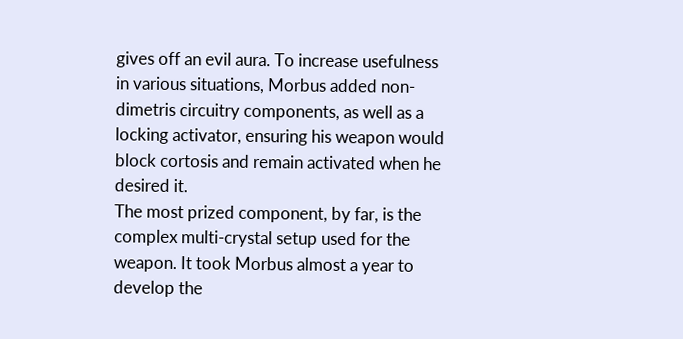gives off an evil aura. To increase usefulness in various situations, Morbus added non-dimetris circuitry components, as well as a locking activator, ensuring his weapon would block cortosis and remain activated when he desired it.
The most prized component, by far, is the complex multi-crystal setup used for the weapon. It took Morbus almost a year to develop the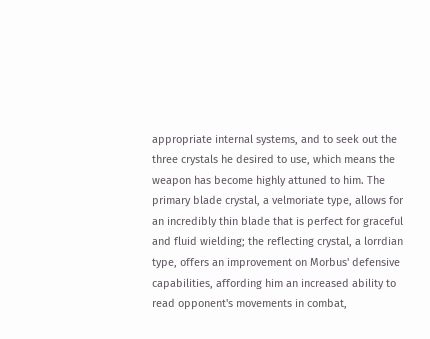appropriate internal systems, and to seek out the three crystals he desired to use, which means the weapon has become highly attuned to him. The primary blade crystal, a velmoriate type, allows for an incredibly thin blade that is perfect for graceful and fluid wielding; the reflecting crystal, a lorrdian type, offers an improvement on Morbus' defensive capabilities, affording him an increased ability to read opponent's movements in combat,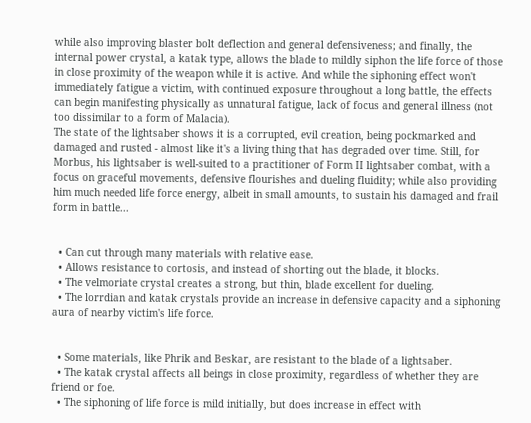while also improving blaster bolt deflection and general defensiveness; and finally, the internal power crystal, a katak type, allows the blade to mildly siphon the life force of those in close proximity of the weapon while it is active. And while the siphoning effect won't immediately fatigue a victim, with continued exposure throughout a long battle, the effects can begin manifesting physically as unnatural fatigue, lack of focus and general illness (not too dissimilar to a form of Malacia).
The state of the lightsaber shows it is a corrupted, evil creation, being pockmarked and damaged and rusted - almost like it's a living thing that has degraded over time. Still, for Morbus, his lightsaber is well-suited to a practitioner of Form II lightsaber combat, with a focus on graceful movements, defensive flourishes and dueling fluidity; while also providing him much needed life force energy, albeit in small amounts, to sustain his damaged and frail form in battle...


  • Can cut through many materials with relative ease.
  • Allows resistance to cortosis, and instead of shorting out the blade, it blocks.
  • The velmoriate crystal creates a strong, but thin, blade excellent for dueling.
  • The lorrdian and katak crystals provide an increase in defensive capacity and a siphoning aura of nearby victim's life force.


  • Some materials, like Phrik and Beskar, are resistant to the blade of a lightsaber.
  • The katak crystal affects all beings in close proximity, regardless of whether they are friend or foe.
  • The siphoning of life force is mild initially, but does increase in effect with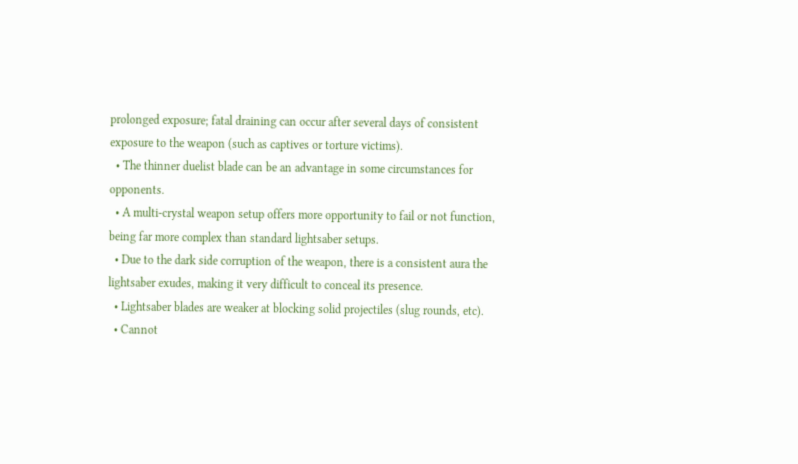prolonged exposure; fatal draining can occur after several days of consistent exposure to the weapon (such as captives or torture victims).
  • The thinner duelist blade can be an advantage in some circumstances for opponents.
  • A multi-crystal weapon setup offers more opportunity to fail or not function, being far more complex than standard lightsaber setups.
  • Due to the dark side corruption of the weapon, there is a consistent aura the lightsaber exudes, making it very difficult to conceal its presence.
  • Lightsaber blades are weaker at blocking solid projectiles (slug rounds, etc).
  • Cannot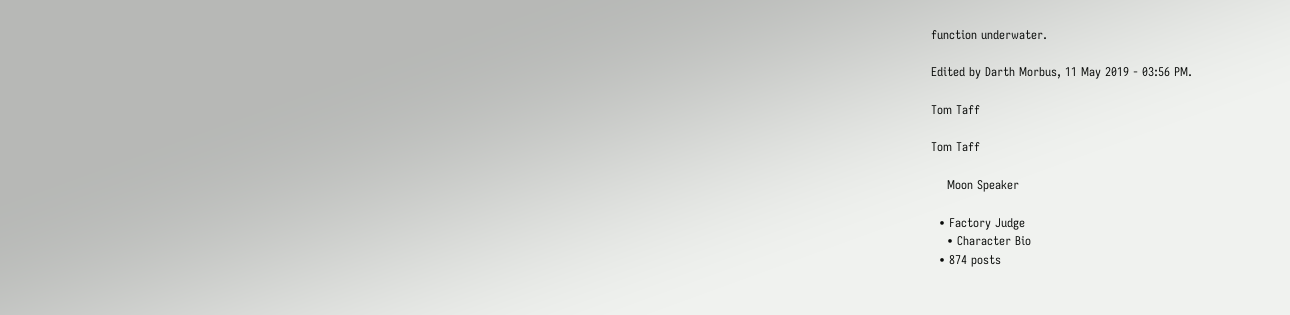function underwater.

Edited by Darth Morbus, 11 May 2019 - 03:56 PM.

Tom Taff

Tom Taff

    Moon Speaker

  • Factory Judge
    • Character Bio
  • 874 posts